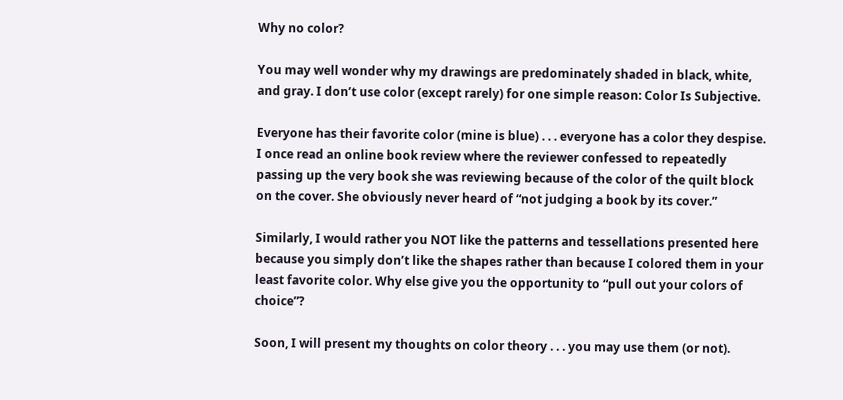Why no color?

You may well wonder why my drawings are predominately shaded in black, white, and gray. I don’t use color (except rarely) for one simple reason: Color Is Subjective.

Everyone has their favorite color (mine is blue) . . . everyone has a color they despise.  I once read an online book review where the reviewer confessed to repeatedly passing up the very book she was reviewing because of the color of the quilt block on the cover. She obviously never heard of “not judging a book by its cover.”

Similarly, I would rather you NOT like the patterns and tessellations presented here because you simply don’t like the shapes rather than because I colored them in your least favorite color. Why else give you the opportunity to “pull out your colors of choice”?

Soon, I will present my thoughts on color theory . . . you may use them (or not).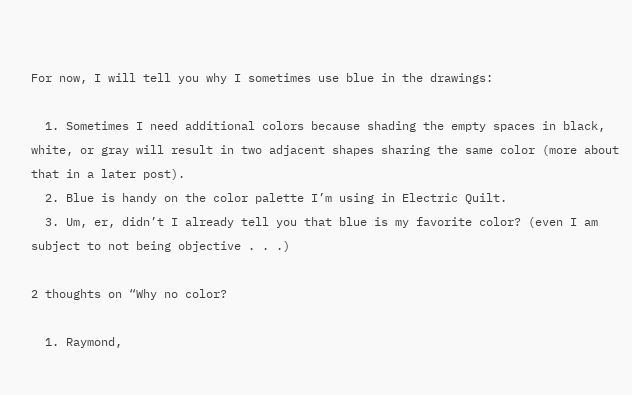For now, I will tell you why I sometimes use blue in the drawings:

  1. Sometimes I need additional colors because shading the empty spaces in black, white, or gray will result in two adjacent shapes sharing the same color (more about that in a later post).
  2. Blue is handy on the color palette I’m using in Electric Quilt.
  3. Um, er, didn’t I already tell you that blue is my favorite color? (even I am subject to not being objective . . .)

2 thoughts on “Why no color?

  1. Raymond,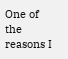One of the reasons I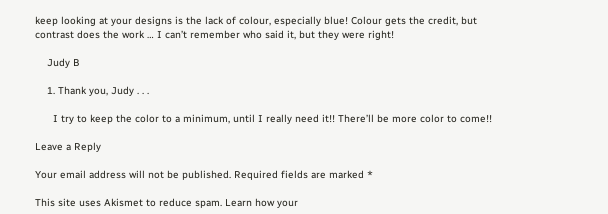keep looking at your designs is the lack of colour, especially blue! Colour gets the credit, but contrast does the work … I can’t remember who said it, but they were right!

    Judy B

    1. Thank you, Judy . . .

      I try to keep the color to a minimum, until I really need it!! There’ll be more color to come!!

Leave a Reply

Your email address will not be published. Required fields are marked *

This site uses Akismet to reduce spam. Learn how your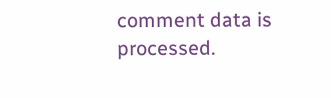comment data is processed.